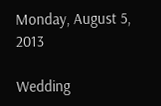Monday, August 5, 2013

Wedding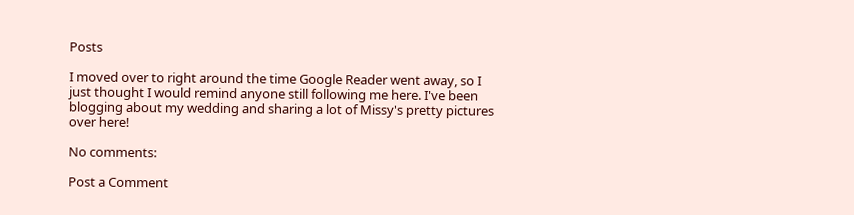Posts

I moved over to right around the time Google Reader went away, so I just thought I would remind anyone still following me here. I've been blogging about my wedding and sharing a lot of Missy's pretty pictures over here!

No comments:

Post a Comment